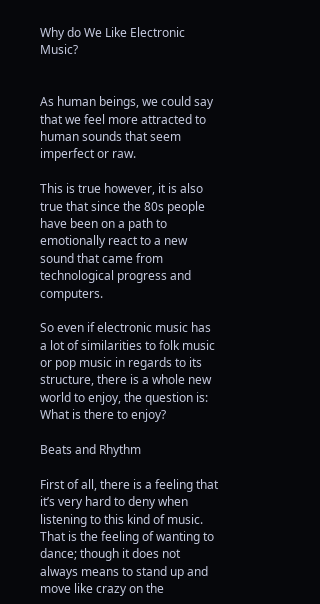Why do We Like Electronic Music?


As human beings, we could say that we feel more attracted to human sounds that seem imperfect or raw.

This is true however, it is also true that since the 80s people have been on a path to emotionally react to a new sound that came from technological progress and computers.

So even if electronic music has a lot of similarities to folk music or pop music in regards to its structure, there is a whole new world to enjoy, the question is: What is there to enjoy?

Beats and Rhythm

First of all, there is a feeling that it’s very hard to deny when listening to this kind of music. That is the feeling of wanting to dance; though it does not always means to stand up and move like crazy on the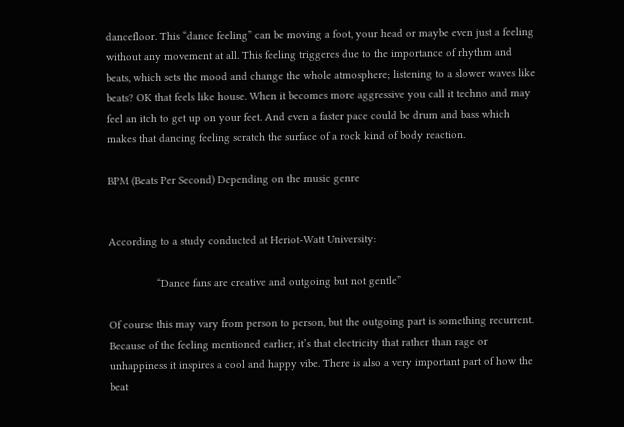dancefloor. This “dance feeling” can be moving a foot, your head or maybe even just a feeling without any movement at all. This feeling triggeres due to the importance of rhythm and beats, which sets the mood and change the whole atmosphere; listening to a slower waves like beats? OK that feels like house. When it becomes more aggressive you call it techno and may feel an itch to get up on your feet. And even a faster pace could be drum and bass which makes that dancing feeling scratch the surface of a rock kind of body reaction.

BPM (Beats Per Second) Depending on the music genre


According to a study conducted at Heriot-Watt University:

                “Dance fans are creative and outgoing but not gentle”

Of course this may vary from person to person, but the outgoing part is something recurrent. Because of the feeling mentioned earlier, it’s that electricity that rather than rage or unhappiness it inspires a cool and happy vibe. There is also a very important part of how the beat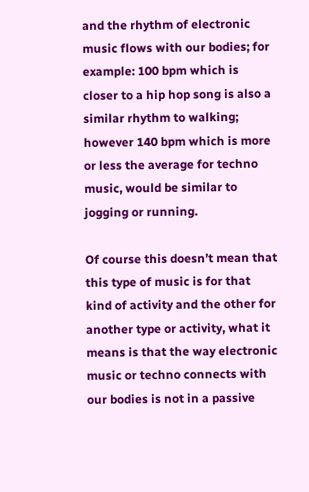and the rhythm of electronic music flows with our bodies; for example: 100 bpm which is closer to a hip hop song is also a similar rhythm to walking; however 140 bpm which is more or less the average for techno music, would be similar to jogging or running.

Of course this doesn’t mean that this type of music is for that kind of activity and the other for another type or activity, what it means is that the way electronic music or techno connects with our bodies is not in a passive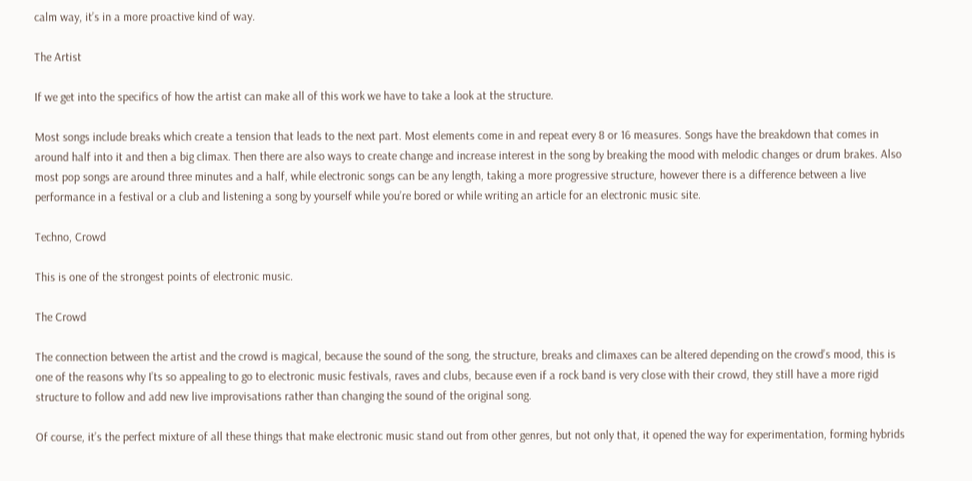calm way, it’s in a more proactive kind of way.

The Artist

If we get into the specifics of how the artist can make all of this work we have to take a look at the structure.

Most songs include breaks which create a tension that leads to the next part. Most elements come in and repeat every 8 or 16 measures. Songs have the breakdown that comes in around half into it and then a big climax. Then there are also ways to create change and increase interest in the song by breaking the mood with melodic changes or drum brakes. Also most pop songs are around three minutes and a half, while electronic songs can be any length, taking a more progressive structure, however there is a difference between a live performance in a festival or a club and listening a song by yourself while you’re bored or while writing an article for an electronic music site.

Techno, Crowd

This is one of the strongest points of electronic music.

The Crowd

The connection between the artist and the crowd is magical, because the sound of the song, the structure, breaks and climaxes can be altered depending on the crowd’s mood, this is one of the reasons why I’ts so appealing to go to electronic music festivals, raves and clubs, because even if a rock band is very close with their crowd, they still have a more rigid structure to follow and add new live improvisations rather than changing the sound of the original song.

Of course, it’s the perfect mixture of all these things that make electronic music stand out from other genres, but not only that, it opened the way for experimentation, forming hybrids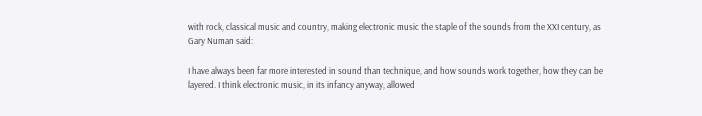with rock, classical music and country, making electronic music the staple of the sounds from the XXI century, as Gary Numan said:

I have always been far more interested in sound than technique, and how sounds work together, how they can be layered. I think electronic music, in its infancy anyway, allowed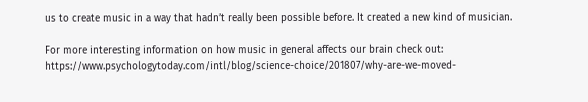us to create music in a way that hadn’t really been possible before. It created a new kind of musician.

For more interesting information on how music in general affects our brain check out: https://www.psychologytoday.com/intl/blog/science-choice/201807/why-are-we-moved-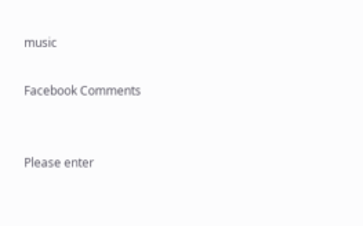music

Facebook Comments


Please enter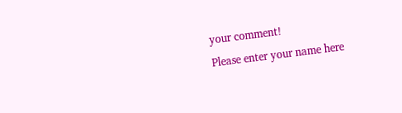your comment!
Please enter your name here